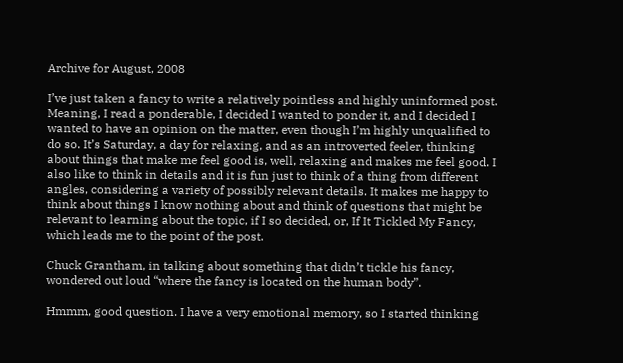Archive for August, 2008

I’ve just taken a fancy to write a relatively pointless and highly uninformed post. Meaning, I read a ponderable, I decided I wanted to ponder it, and I decided I wanted to have an opinion on the matter, even though I’m highly unqualified to do so. It’s Saturday, a day for relaxing, and as an introverted feeler, thinking about things that make me feel good is, well, relaxing and makes me feel good. I also like to think in details and it is fun just to think of a thing from different angles, considering a variety of possibly relevant details. It makes me happy to think about things I know nothing about and think of questions that might be relevant to learning about the topic, if I so decided, or, If It Tickled My Fancy, which leads me to the point of the post.

Chuck Grantham, in talking about something that didn’t tickle his fancy, wondered out loud “where the fancy is located on the human body”.

Hmmm, good question. I have a very emotional memory, so I started thinking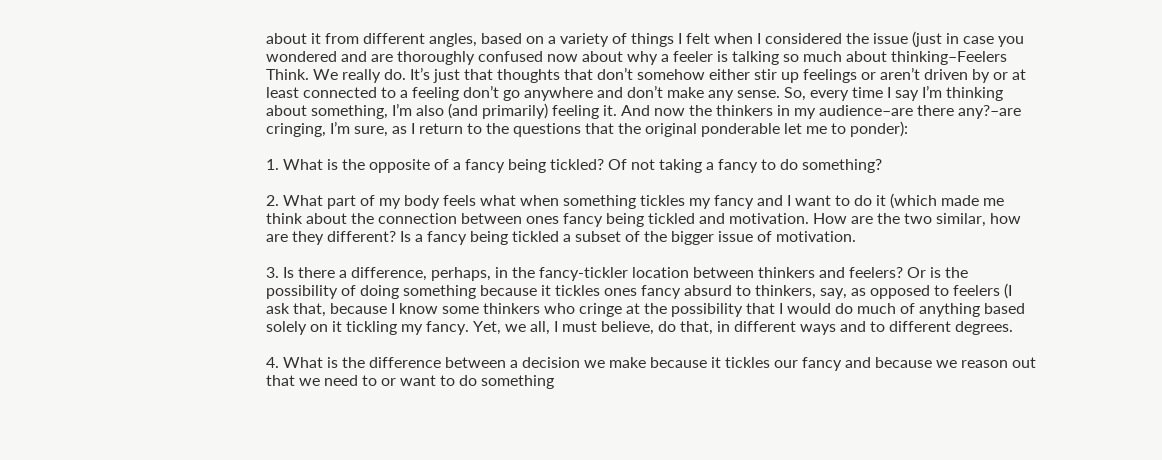about it from different angles, based on a variety of things I felt when I considered the issue (just in case you wondered and are thoroughly confused now about why a feeler is talking so much about thinking–Feelers Think. We really do. It’s just that thoughts that don’t somehow either stir up feelings or aren’t driven by or at least connected to a feeling don’t go anywhere and don’t make any sense. So, every time I say I’m thinking about something, I’m also (and primarily) feeling it. And now the thinkers in my audience–are there any?–are cringing, I’m sure, as I return to the questions that the original ponderable let me to ponder):

1. What is the opposite of a fancy being tickled? Of not taking a fancy to do something?

2. What part of my body feels what when something tickles my fancy and I want to do it (which made me think about the connection between ones fancy being tickled and motivation. How are the two similar, how are they different? Is a fancy being tickled a subset of the bigger issue of motivation.

3. Is there a difference, perhaps, in the fancy-tickler location between thinkers and feelers? Or is the possibility of doing something because it tickles ones fancy absurd to thinkers, say, as opposed to feelers (I ask that, because I know some thinkers who cringe at the possibility that I would do much of anything based solely on it tickling my fancy. Yet, we all, I must believe, do that, in different ways and to different degrees.

4. What is the difference between a decision we make because it tickles our fancy and because we reason out that we need to or want to do something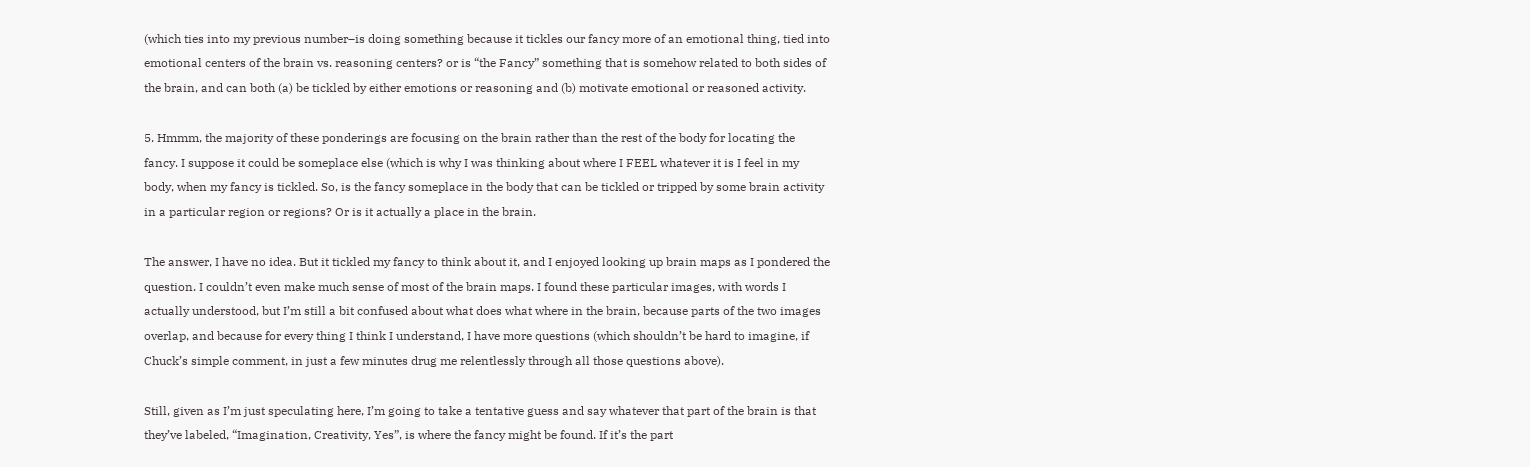(which ties into my previous number–is doing something because it tickles our fancy more of an emotional thing, tied into emotional centers of the brain vs. reasoning centers? or is “the Fancy” something that is somehow related to both sides of the brain, and can both (a) be tickled by either emotions or reasoning and (b) motivate emotional or reasoned activity.

5. Hmmm, the majority of these ponderings are focusing on the brain rather than the rest of the body for locating the fancy. I suppose it could be someplace else (which is why I was thinking about where I FEEL whatever it is I feel in my body, when my fancy is tickled. So, is the fancy someplace in the body that can be tickled or tripped by some brain activity in a particular region or regions? Or is it actually a place in the brain.

The answer, I have no idea. But it tickled my fancy to think about it, and I enjoyed looking up brain maps as I pondered the question. I couldn’t even make much sense of most of the brain maps. I found these particular images, with words I actually understood, but I’m still a bit confused about what does what where in the brain, because parts of the two images overlap, and because for every thing I think I understand, I have more questions (which shouldn’t be hard to imagine, if Chuck’s simple comment, in just a few minutes drug me relentlessly through all those questions above).

Still, given as I’m just speculating here, I’m going to take a tentative guess and say whatever that part of the brain is that they’ve labeled, “Imagination, Creativity, Yes”, is where the fancy might be found. If it’s the part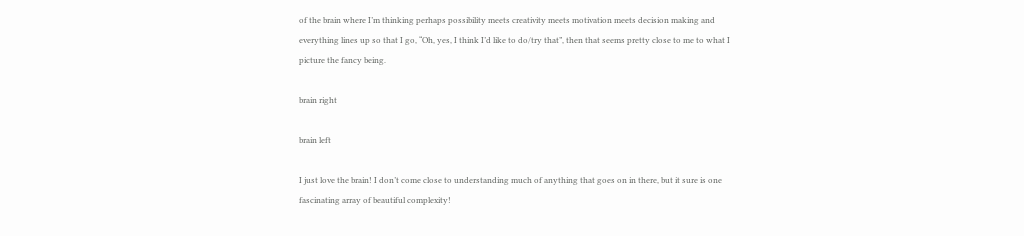of the brain where I’m thinking perhaps possibility meets creativity meets motivation meets decision making and everything lines up so that I go, “Oh, yes, I think I’d like to do/try that”, then that seems pretty close to me to what I picture the fancy being.

brain right

brain left

I just love the brain! I don’t come close to understanding much of anything that goes on in there, but it sure is one fascinating array of beautiful complexity!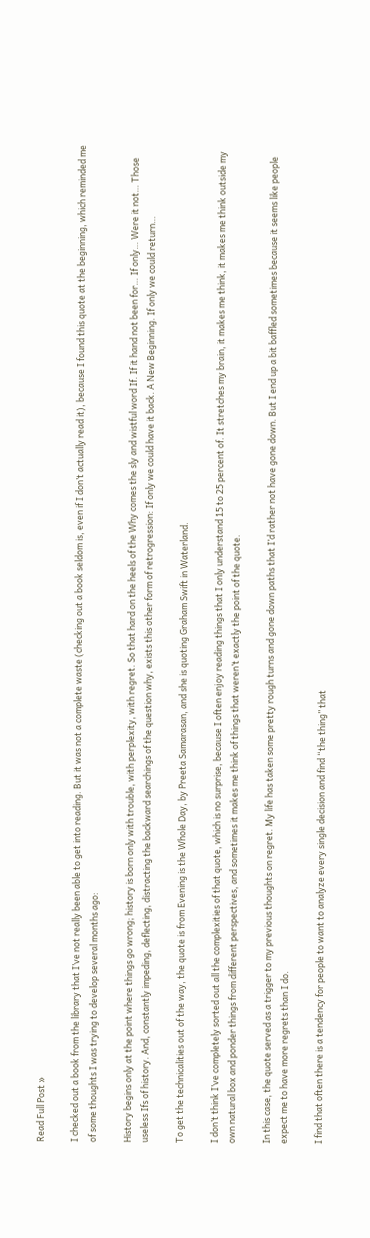Read Full Post »

I checked out a book from the library that I’ve not really been able to get into reading. But it was not a complete waste (checking out a book seldom is, even if I don’t actually read it), because I found this quote at the beginning, which reminded me of some thoughts I was trying to develop several months ago:

History begins only at the point where things go wrong; history is born only with trouble, with perplexity, with regret. So that hard on the heels of the Why comes the sly and wistful word If. If it hand not been for… If only… Were it not… Those useless Ifs of history. And, constantly impeding, deflecting, distracting the backward searchings of the question why, exists this other form of retrogression: If only we could have it back. A New Beginning. If only we could return…

To get the technicalities out of the way, the quote is from Evening is the Whole Day, by Preeta Samarasan, and she is quoting Graham Swift in Waterland.

I don’t think I’ve completely sorted out all the complexities of that quote, which is no surprise, because I often enjoy reading things that I only understand 15 to 25 percent of. It stretches my brain, it makes me think, it makes me think outside my own natural box and ponder things from different perspectives, and sometimes it makes me think of things that weren’t exactly the point of the quote.

In this case, the quote served as a trigger to my previous thoughts on regret. My life has taken some pretty rough turns and gone down paths that I’d rather not have gone down. But I end up a bit baffled sometimes because it seems like people expect me to have more regrets than I do.

I find that often there is a tendency for people to want to analyze every single decision and find “the thing” that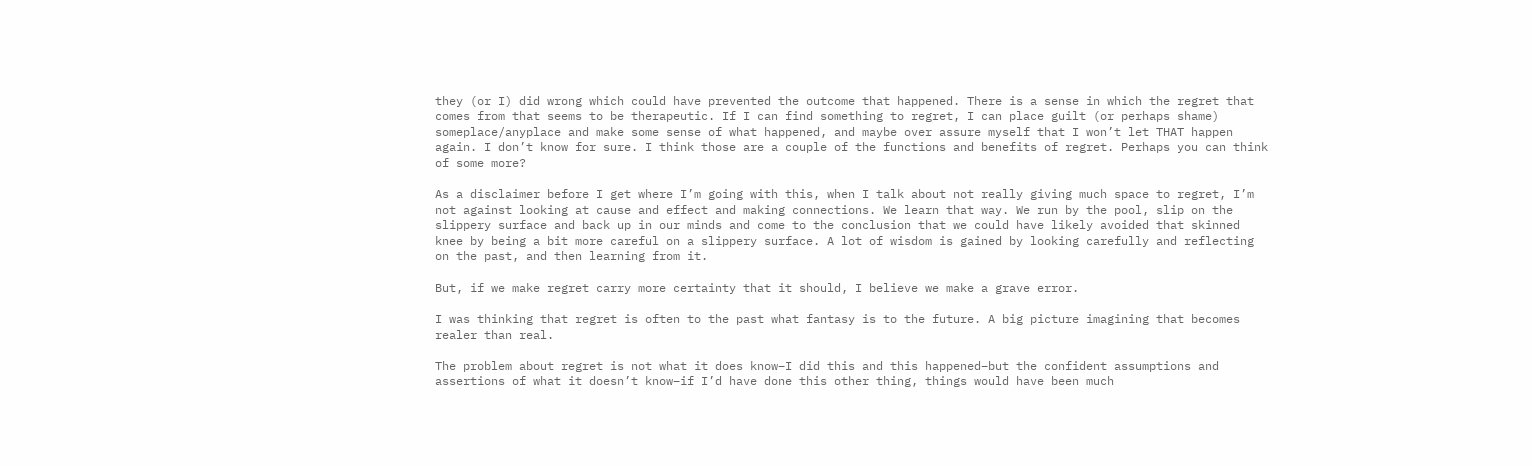they (or I) did wrong which could have prevented the outcome that happened. There is a sense in which the regret that comes from that seems to be therapeutic. If I can find something to regret, I can place guilt (or perhaps shame) someplace/anyplace and make some sense of what happened, and maybe over assure myself that I won’t let THAT happen again. I don’t know for sure. I think those are a couple of the functions and benefits of regret. Perhaps you can think of some more?

As a disclaimer before I get where I’m going with this, when I talk about not really giving much space to regret, I’m not against looking at cause and effect and making connections. We learn that way. We run by the pool, slip on the slippery surface and back up in our minds and come to the conclusion that we could have likely avoided that skinned knee by being a bit more careful on a slippery surface. A lot of wisdom is gained by looking carefully and reflecting on the past, and then learning from it.

But, if we make regret carry more certainty that it should, I believe we make a grave error.

I was thinking that regret is often to the past what fantasy is to the future. A big picture imagining that becomes realer than real.

The problem about regret is not what it does know–I did this and this happened–but the confident assumptions and assertions of what it doesn’t know–if I’d have done this other thing, things would have been much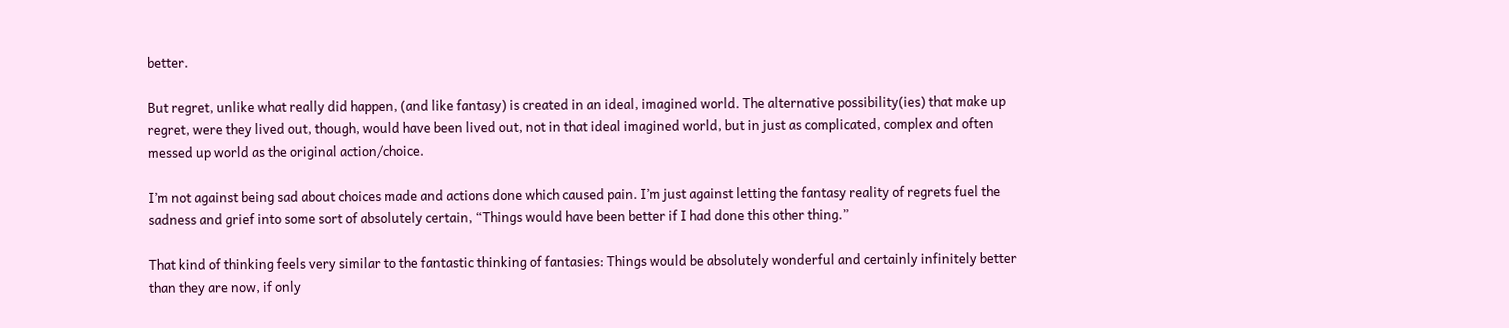better.

But regret, unlike what really did happen, (and like fantasy) is created in an ideal, imagined world. The alternative possibility(ies) that make up regret, were they lived out, though, would have been lived out, not in that ideal imagined world, but in just as complicated, complex and often messed up world as the original action/choice.

I’m not against being sad about choices made and actions done which caused pain. I’m just against letting the fantasy reality of regrets fuel the sadness and grief into some sort of absolutely certain, “Things would have been better if I had done this other thing.”

That kind of thinking feels very similar to the fantastic thinking of fantasies: Things would be absolutely wonderful and certainly infinitely better than they are now, if only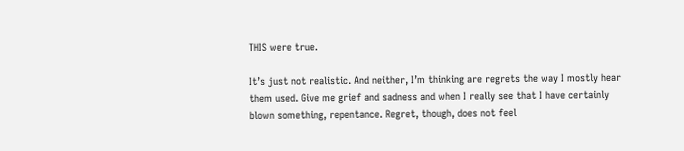THIS were true.

It’s just not realistic. And neither, I’m thinking are regrets the way I mostly hear them used. Give me grief and sadness and when I really see that I have certainly blown something, repentance. Regret, though, does not feel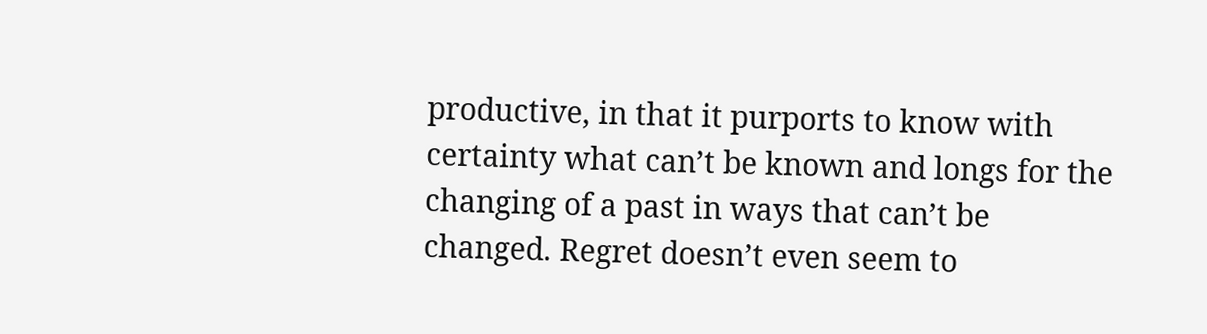productive, in that it purports to know with certainty what can’t be known and longs for the changing of a past in ways that can’t be changed. Regret doesn’t even seem to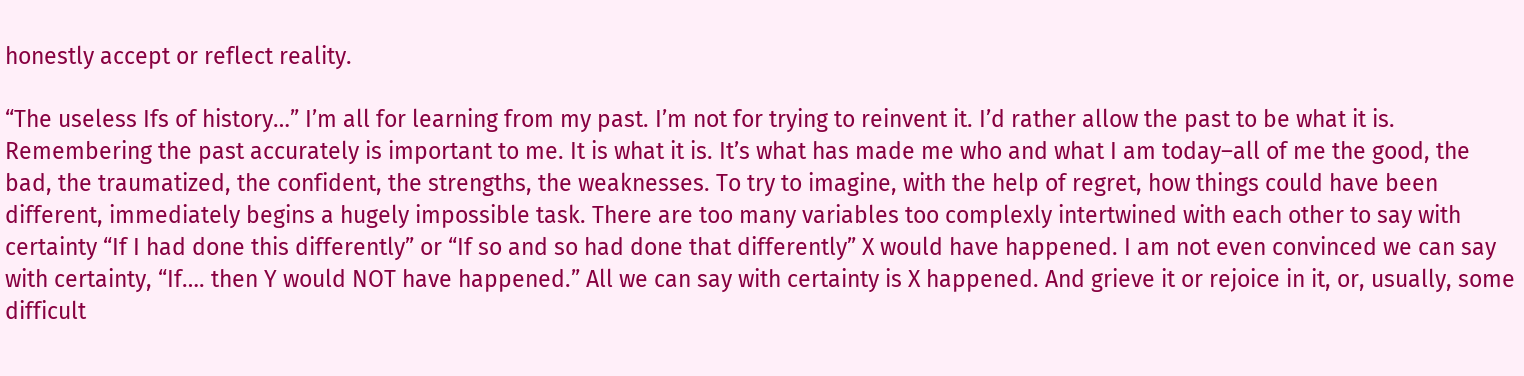honestly accept or reflect reality.

“The useless Ifs of history…” I’m all for learning from my past. I’m not for trying to reinvent it. I’d rather allow the past to be what it is. Remembering the past accurately is important to me. It is what it is. It’s what has made me who and what I am today–all of me the good, the bad, the traumatized, the confident, the strengths, the weaknesses. To try to imagine, with the help of regret, how things could have been different, immediately begins a hugely impossible task. There are too many variables too complexly intertwined with each other to say with certainty “If I had done this differently” or “If so and so had done that differently” X would have happened. I am not even convinced we can say with certainty, “If…. then Y would NOT have happened.” All we can say with certainty is X happened. And grieve it or rejoice in it, or, usually, some difficult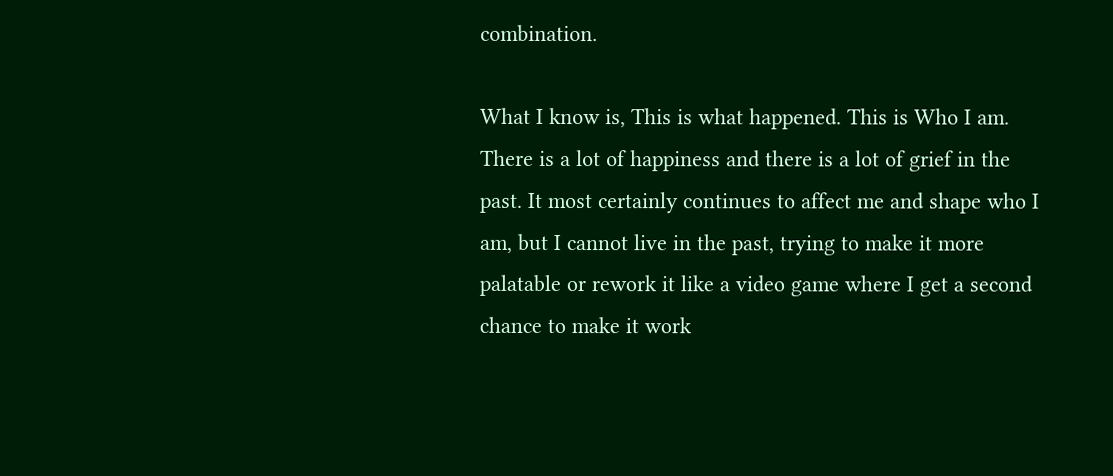combination.

What I know is, This is what happened. This is Who I am. There is a lot of happiness and there is a lot of grief in the past. It most certainly continues to affect me and shape who I am, but I cannot live in the past, trying to make it more palatable or rework it like a video game where I get a second chance to make it work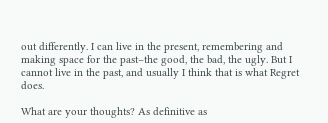out differently. I can live in the present, remembering and making space for the past–the good, the bad, the ugly. But I cannot live in the past, and usually I think that is what Regret does.

What are your thoughts? As definitive as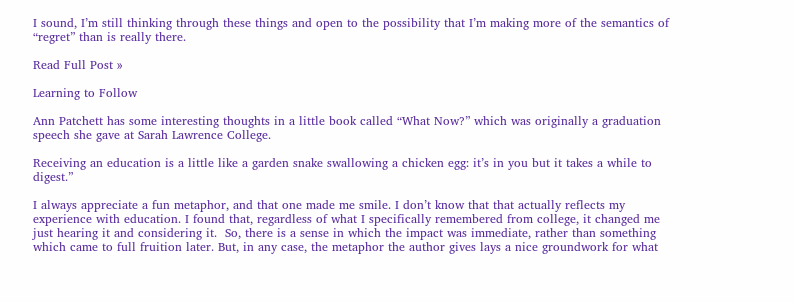I sound, I’m still thinking through these things and open to the possibility that I’m making more of the semantics of “regret” than is really there.

Read Full Post »

Learning to Follow

Ann Patchett has some interesting thoughts in a little book called “What Now?” which was originally a graduation speech she gave at Sarah Lawrence College.

Receiving an education is a little like a garden snake swallowing a chicken egg: it’s in you but it takes a while to digest.”

I always appreciate a fun metaphor, and that one made me smile. I don’t know that that actually reflects my experience with education. I found that, regardless of what I specifically remembered from college, it changed me just hearing it and considering it.  So, there is a sense in which the impact was immediate, rather than something which came to full fruition later. But, in any case, the metaphor the author gives lays a nice groundwork for what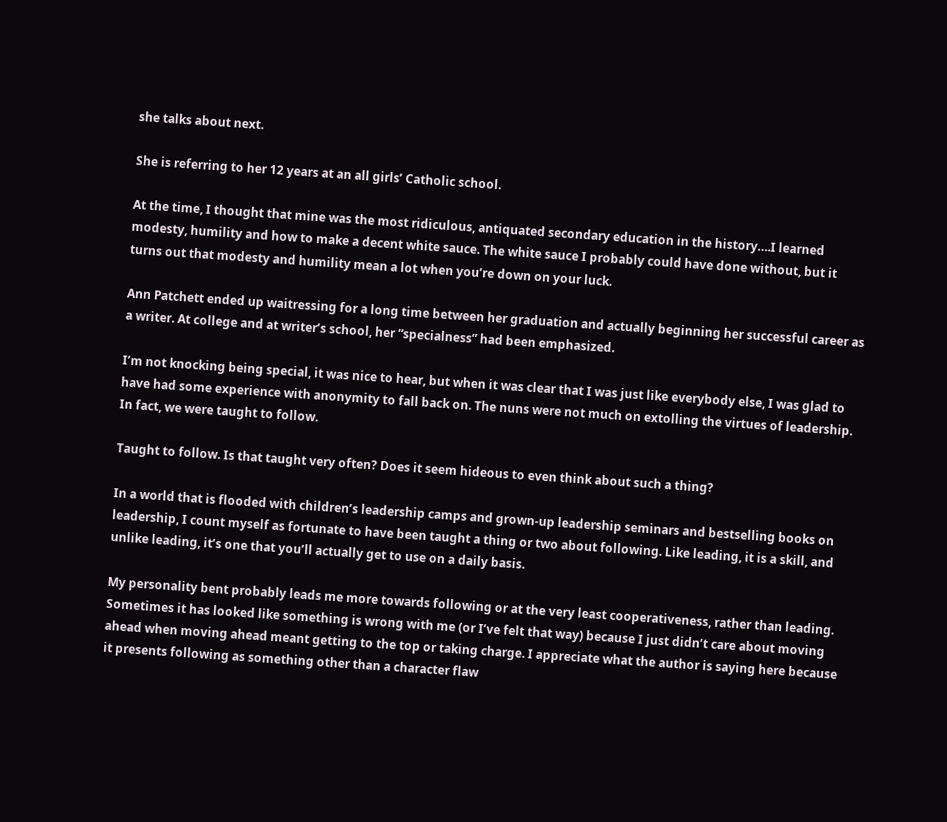she talks about next.

She is referring to her 12 years at an all girls’ Catholic school.

At the time, I thought that mine was the most ridiculous, antiquated secondary education in the history….I learned modesty, humility and how to make a decent white sauce. The white sauce I probably could have done without, but it turns out that modesty and humility mean a lot when you’re down on your luck.

Ann Patchett ended up waitressing for a long time between her graduation and actually beginning her successful career as a writer. At college and at writer’s school, her “specialness” had been emphasized.

I’m not knocking being special, it was nice to hear, but when it was clear that I was just like everybody else, I was glad to have had some experience with anonymity to fall back on. The nuns were not much on extolling the virtues of leadership. In fact, we were taught to follow.

Taught to follow. Is that taught very often? Does it seem hideous to even think about such a thing?

In a world that is flooded with children’s leadership camps and grown-up leadership seminars and bestselling books on leadership, I count myself as fortunate to have been taught a thing or two about following. Like leading, it is a skill, and unlike leading, it’s one that you’ll actually get to use on a daily basis.

My personality bent probably leads me more towards following or at the very least cooperativeness, rather than leading. Sometimes it has looked like something is wrong with me (or I’ve felt that way) because I just didn’t care about moving ahead when moving ahead meant getting to the top or taking charge. I appreciate what the author is saying here because it presents following as something other than a character flaw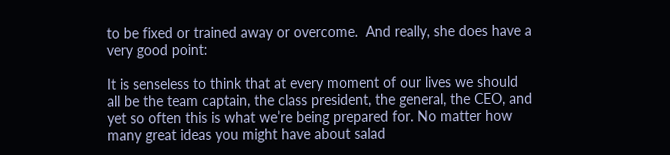to be fixed or trained away or overcome.  And really, she does have a very good point:

It is senseless to think that at every moment of our lives we should all be the team captain, the class president, the general, the CEO, and yet so often this is what we’re being prepared for. No matter how many great ideas you might have about salad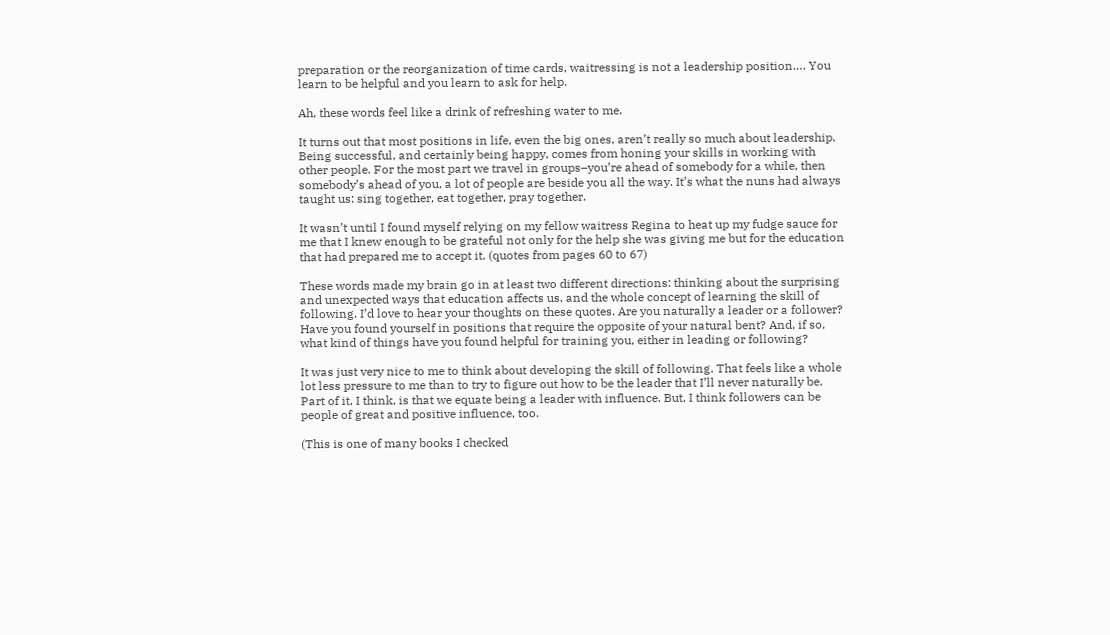preparation or the reorganization of time cards, waitressing is not a leadership position…. You learn to be helpful and you learn to ask for help.

Ah, these words feel like a drink of refreshing water to me.

It turns out that most positions in life, even the big ones, aren’t really so much about leadership. Being successful, and certainly being happy, comes from honing your skills in working with other people. For the most part we travel in groups–you’re ahead of somebody for a while, then somebody’s ahead of you, a lot of people are beside you all the way. It’s what the nuns had always taught us: sing together, eat together, pray together.

It wasn’t until I found myself relying on my fellow waitress Regina to heat up my fudge sauce for me that I knew enough to be grateful not only for the help she was giving me but for the education that had prepared me to accept it. (quotes from pages 60 to 67)

These words made my brain go in at least two different directions: thinking about the surprising and unexpected ways that education affects us, and the whole concept of learning the skill of following. I’d love to hear your thoughts on these quotes. Are you naturally a leader or a follower? Have you found yourself in positions that require the opposite of your natural bent? And, if so, what kind of things have you found helpful for training you, either in leading or following?

It was just very nice to me to think about developing the skill of following. That feels like a whole lot less pressure to me than to try to figure out how to be the leader that I’ll never naturally be. Part of it, I think, is that we equate being a leader with influence. But, I think followers can be people of great and positive influence, too.

(This is one of many books I checked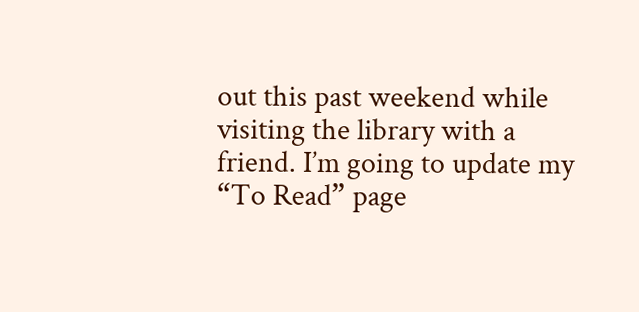out this past weekend while visiting the library with a friend. I’m going to update my “To Read” page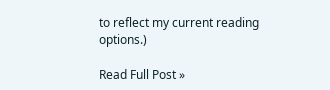to reflect my current reading options.)

Read Full Post »